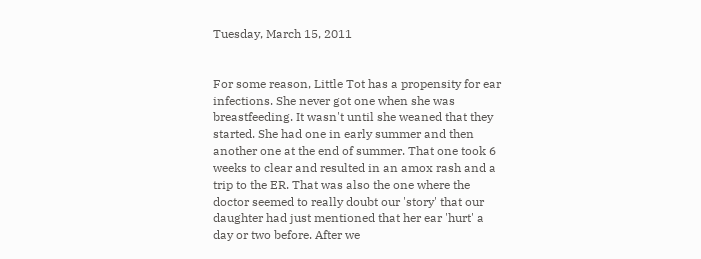Tuesday, March 15, 2011


For some reason, Little Tot has a propensity for ear infections. She never got one when she was breastfeeding. It wasn't until she weaned that they started. She had one in early summer and then another one at the end of summer. That one took 6 weeks to clear and resulted in an amox rash and a trip to the ER. That was also the one where the doctor seemed to really doubt our 'story' that our daughter had just mentioned that her ear 'hurt' a day or two before. After we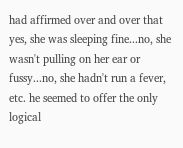had affirmed over and over that yes, she was sleeping fine...no, she wasn't pulling on her ear or fussy...no, she hadn't run a fever, etc. he seemed to offer the only logical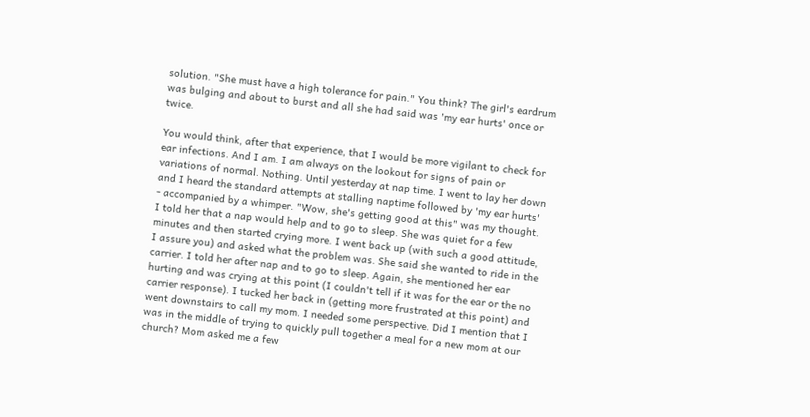solution. "She must have a high tolerance for pain." You think? The girl's eardrum was bulging and about to burst and all she had said was 'my ear hurts' once or twice.

You would think, after that experience, that I would be more vigilant to check for ear infections. And I am. I am always on the lookout for signs of pain or variations of normal. Nothing. Until yesterday at nap time. I went to lay her down and I heard the standard attempts at stalling naptime followed by 'my ear hurts' - accompanied by a whimper. "Wow, she's getting good at this" was my thought. I told her that a nap would help and to go to sleep. She was quiet for a few minutes and then started crying more. I went back up (with such a good attitude, I assure you) and asked what the problem was. She said she wanted to ride in the carrier. I told her after nap and to go to sleep. Again, she mentioned her ear hurting and was crying at this point (I couldn't tell if it was for the ear or the no carrier response). I tucked her back in (getting more frustrated at this point) and went downstairs to call my mom. I needed some perspective. Did I mention that I was in the middle of trying to quickly pull together a meal for a new mom at our church? Mom asked me a few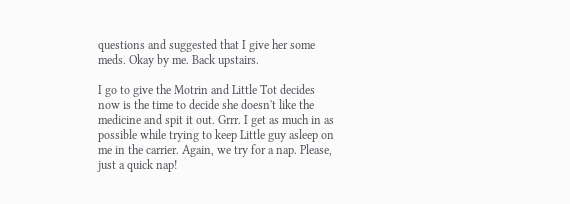questions and suggested that I give her some meds. Okay by me. Back upstairs.

I go to give the Motrin and Little Tot decides now is the time to decide she doesn't like the medicine and spit it out. Grrr. I get as much in as possible while trying to keep Little guy asleep on me in the carrier. Again, we try for a nap. Please, just a quick nap!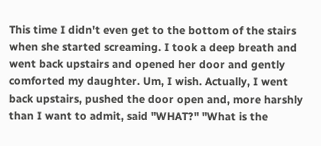This time I didn't even get to the bottom of the stairs when she started screaming. I took a deep breath and went back upstairs and opened her door and gently comforted my daughter. Um, I wish. Actually, I went back upstairs, pushed the door open and, more harshly than I want to admit, said "WHAT?" "What is the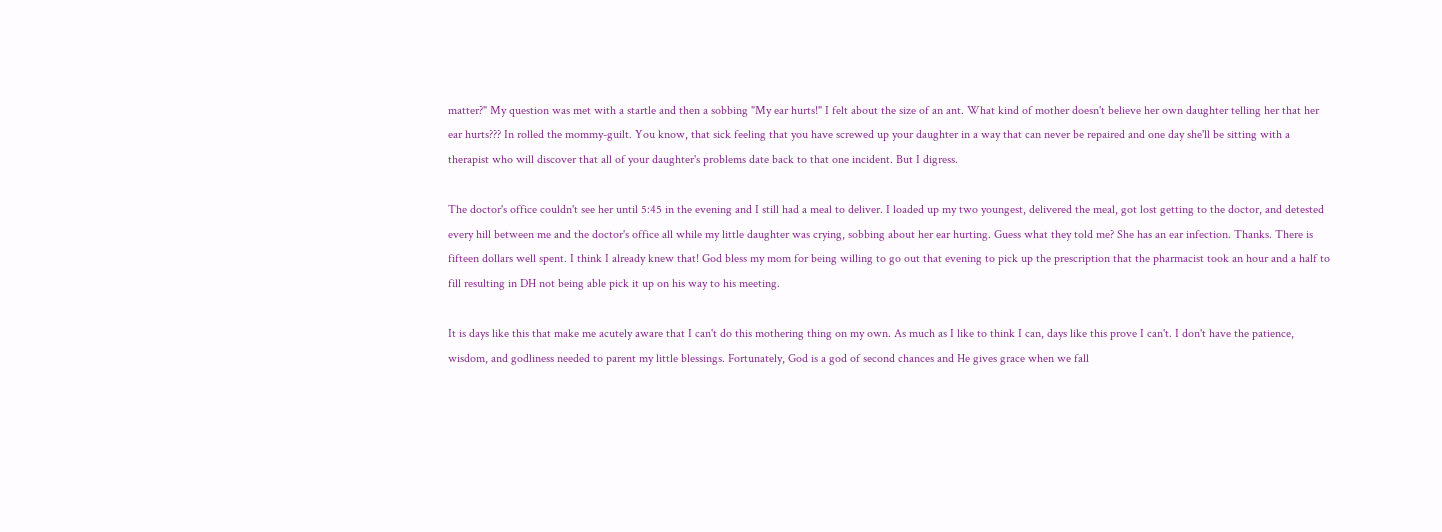matter?" My question was met with a startle and then a sobbing "My ear hurts!" I felt about the size of an ant. What kind of mother doesn't believe her own daughter telling her that her ear hurts??? In rolled the mommy-guilt. You know, that sick feeling that you have screwed up your daughter in a way that can never be repaired and one day she'll be sitting with a therapist who will discover that all of your daughter's problems date back to that one incident. But I digress.

The doctor's office couldn't see her until 5:45 in the evening and I still had a meal to deliver. I loaded up my two youngest, delivered the meal, got lost getting to the doctor, and detested every hill between me and the doctor's office all while my little daughter was crying, sobbing about her ear hurting. Guess what they told me? She has an ear infection. Thanks. There is fifteen dollars well spent. I think I already knew that! God bless my mom for being willing to go out that evening to pick up the prescription that the pharmacist took an hour and a half to fill resulting in DH not being able pick it up on his way to his meeting.

It is days like this that make me acutely aware that I can't do this mothering thing on my own. As much as I like to think I can, days like this prove I can't. I don't have the patience, wisdom, and godliness needed to parent my little blessings. Fortunately, God is a god of second chances and He gives grace when we fall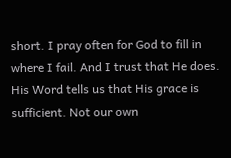short. I pray often for God to fill in where I fail. And I trust that He does. His Word tells us that His grace is sufficient. Not our own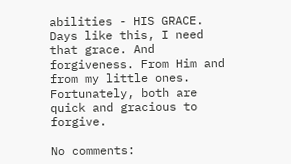abilities - HIS GRACE. Days like this, I need that grace. And forgiveness. From Him and from my little ones. Fortunately, both are quick and gracious to forgive.

No comments: